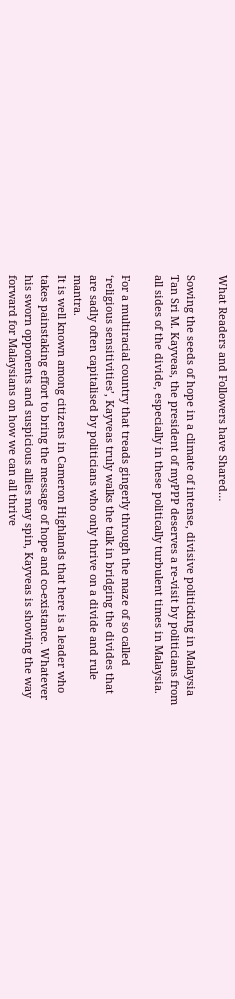What Readers and Followers have Shared…

Sowing the seeds of hope in a climate of intense, divisive politicking in Malaysia
Tan Sri M. Kayveas, the president of myPPP deserves a re-visit by politicians from all sides of the divide, especially in these politically turbulent times in Malaysia.

For a multiracial country that treads gingerly through the maze of so called ‘religious sensitivities’, Kayveas truly walks the talk in bridging the divides that are sadly often capitalised by politicians who only thrive on a divide and rule mantra.
It is well known among citizens in Cameron Highlands that here is a leader who takes painstaking effort to bring the message of hope and co-existance. Whatever his sworn opponents and suspicious allies may spin, Kayveas is showing the way forward for Malaysians on how we can all thrive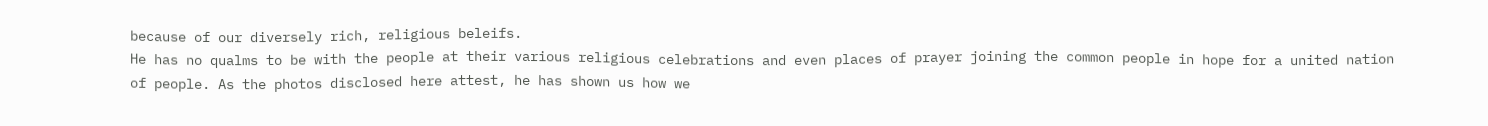because of our diversely rich, religious beleifs.
He has no qualms to be with the people at their various religious celebrations and even places of prayer joining the common people in hope for a united nation of people. As the photos disclosed here attest, he has shown us how we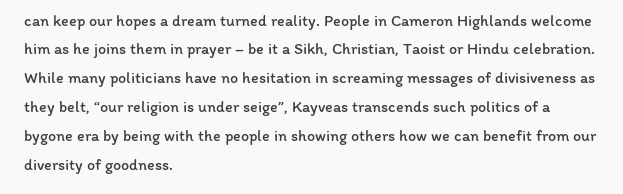can keep our hopes a dream turned reality. People in Cameron Highlands welcome him as he joins them in prayer – be it a Sikh, Christian, Taoist or Hindu celebration.
While many politicians have no hesitation in screaming messages of divisiveness as they belt, “our religion is under seige”, Kayveas transcends such politics of a bygone era by being with the people in showing others how we can benefit from our diversity of goodness.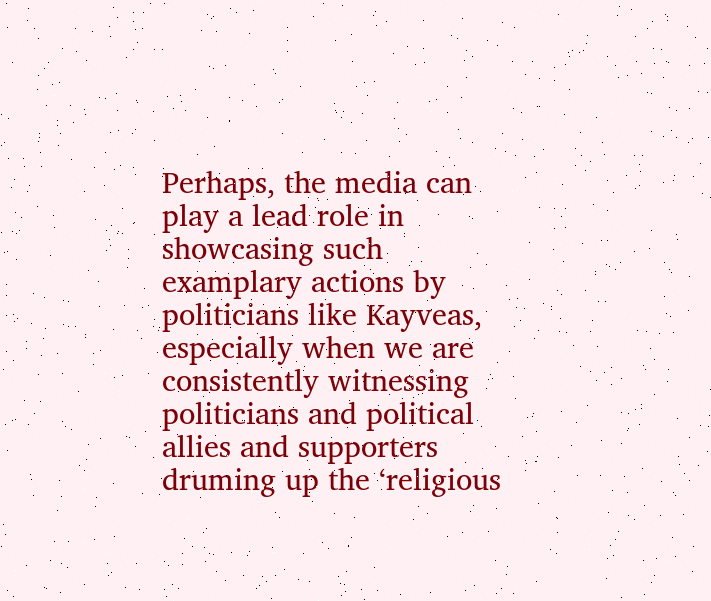Perhaps, the media can play a lead role in showcasing such examplary actions by politicians like Kayveas, especially when we are consistently witnessing politicians and political allies and supporters druming up the ‘religious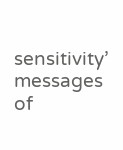sensitivity’ messages of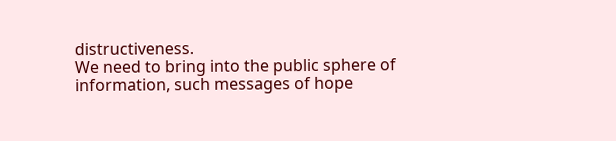distructiveness.
We need to bring into the public sphere of information, such messages of hope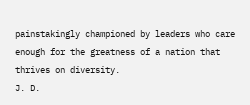painstakingly championed by leaders who care enough for the greatness of a nation that thrives on diversity.
J. D.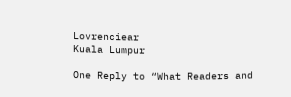Lovrenciear
Kuala Lumpur

One Reply to “What Readers and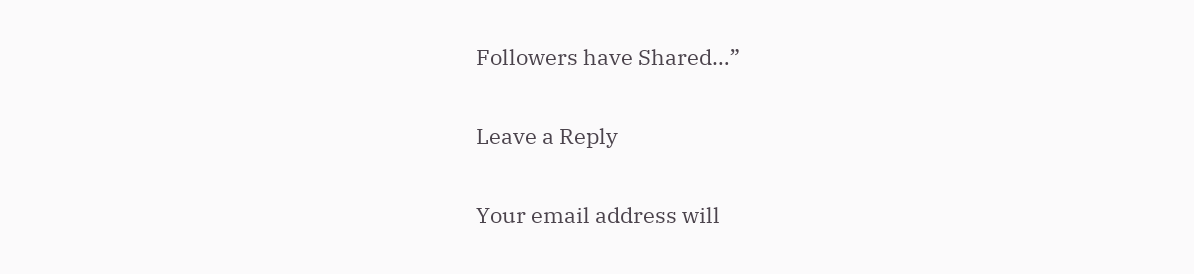Followers have Shared…”

Leave a Reply

Your email address will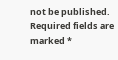not be published. Required fields are marked *